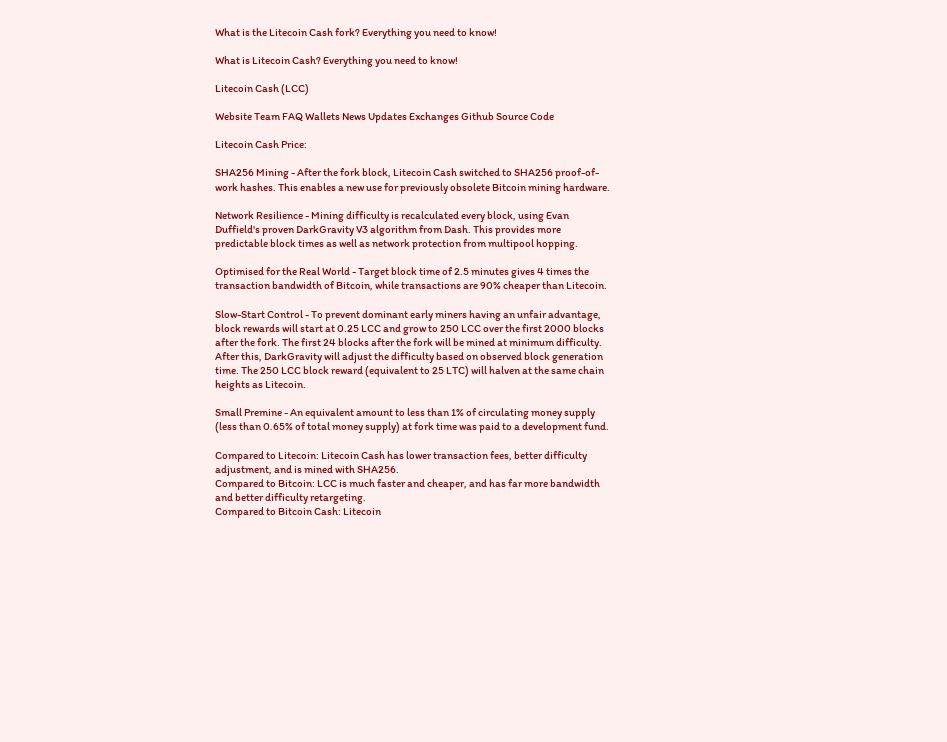What is the Litecoin Cash fork? Everything you need to know!

What is Litecoin Cash? Everything you need to know!

Litecoin Cash (LCC)

Website Team FAQ Wallets News Updates Exchanges Github Source Code

Litecoin Cash Price:

SHA256 Mining - After the fork block, Litecoin Cash switched to SHA256 proof-of-work hashes. This enables a new use for previously obsolete Bitcoin mining hardware.

Network Resilience - Mining difficulty is recalculated every block, using Evan Duffield's proven DarkGravity V3 algorithm from Dash. This provides more predictable block times as well as network protection from multipool hopping.

Optimised for the Real World - Target block time of 2.5 minutes gives 4 times the transaction bandwidth of Bitcoin, while transactions are 90% cheaper than Litecoin.

Slow-Start Control - To prevent dominant early miners having an unfair advantage, block rewards will start at 0.25 LCC and grow to 250 LCC over the first 2000 blocks after the fork. The first 24 blocks after the fork will be mined at minimum difficulty. After this, DarkGravity will adjust the difficulty based on observed block generation time. The 250 LCC block reward (equivalent to 25 LTC) will halven at the same chain heights as Litecoin.

Small Premine - An equivalent amount to less than 1% of circulating money supply (less than 0.65% of total money supply) at fork time was paid to a development fund.

Compared to Litecoin: Litecoin Cash has lower transaction fees, better difficulty adjustment, and is mined with SHA256.
Compared to Bitcoin: LCC is much faster and cheaper, and has far more bandwidth and better difficulty retargeting.
Compared to Bitcoin Cash: Litecoin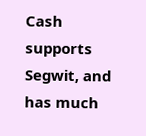Cash supports Segwit, and has much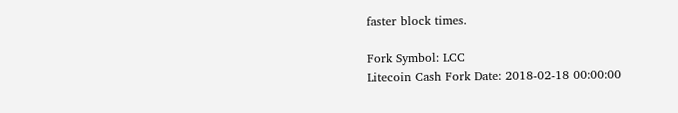faster block times.

Fork Symbol: LCC
Litecoin Cash Fork Date: 2018-02-18 00:00:00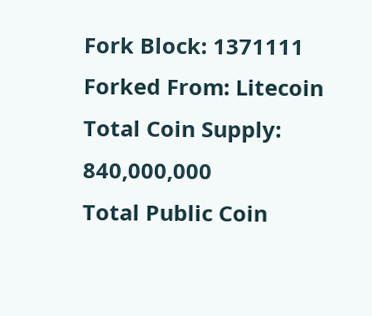Fork Block: 1371111
Forked From: Litecoin
Total Coin Supply: 840,000,000
Total Public Coin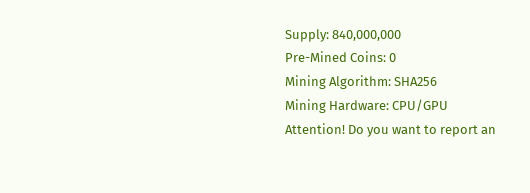Supply: 840,000,000
Pre-Mined Coins: 0
Mining Algorithm: SHA256
Mining Hardware: CPU/GPU
Attention! Do you want to report an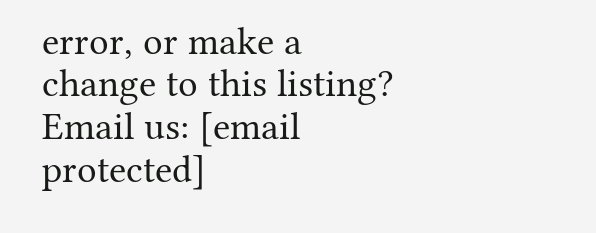error, or make a change to this listing? Email us: [email protected]